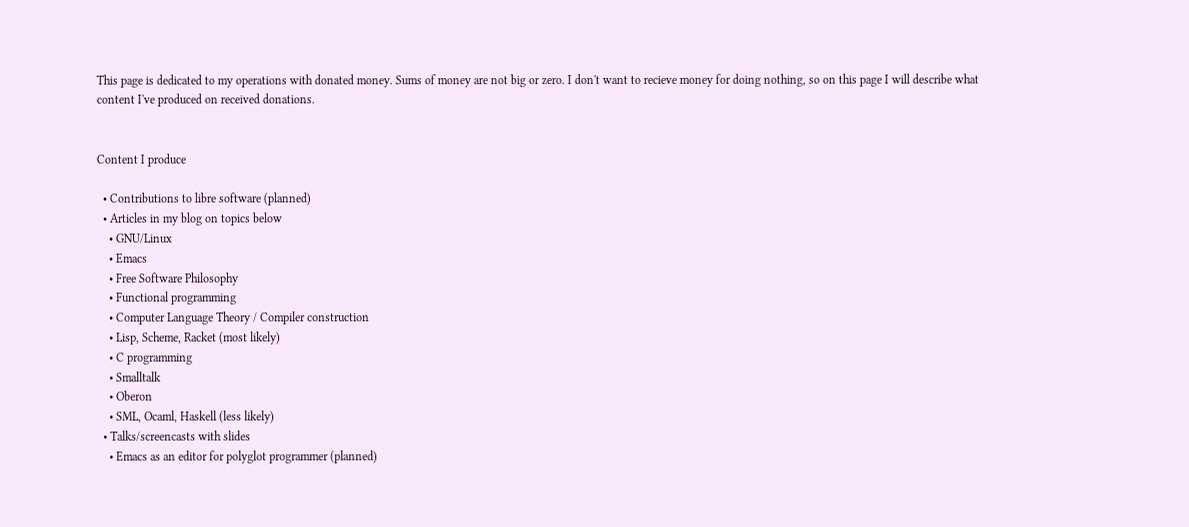This page is dedicated to my operations with donated money. Sums of money are not big or zero. I don't want to recieve money for doing nothing, so on this page I will describe what content I've produced on received donations.


Content I produce

  • Contributions to libre software (planned)
  • Articles in my blog on topics below
    • GNU/Linux
    • Emacs
    • Free Software Philosophy
    • Functional programming
    • Computer Language Theory / Compiler construction
    • Lisp, Scheme, Racket (most likely)
    • C programming
    • Smalltalk
    • Oberon
    • SML, Ocaml, Haskell (less likely)
  • Talks/screencasts with slides
    • Emacs as an editor for polyglot programmer (planned)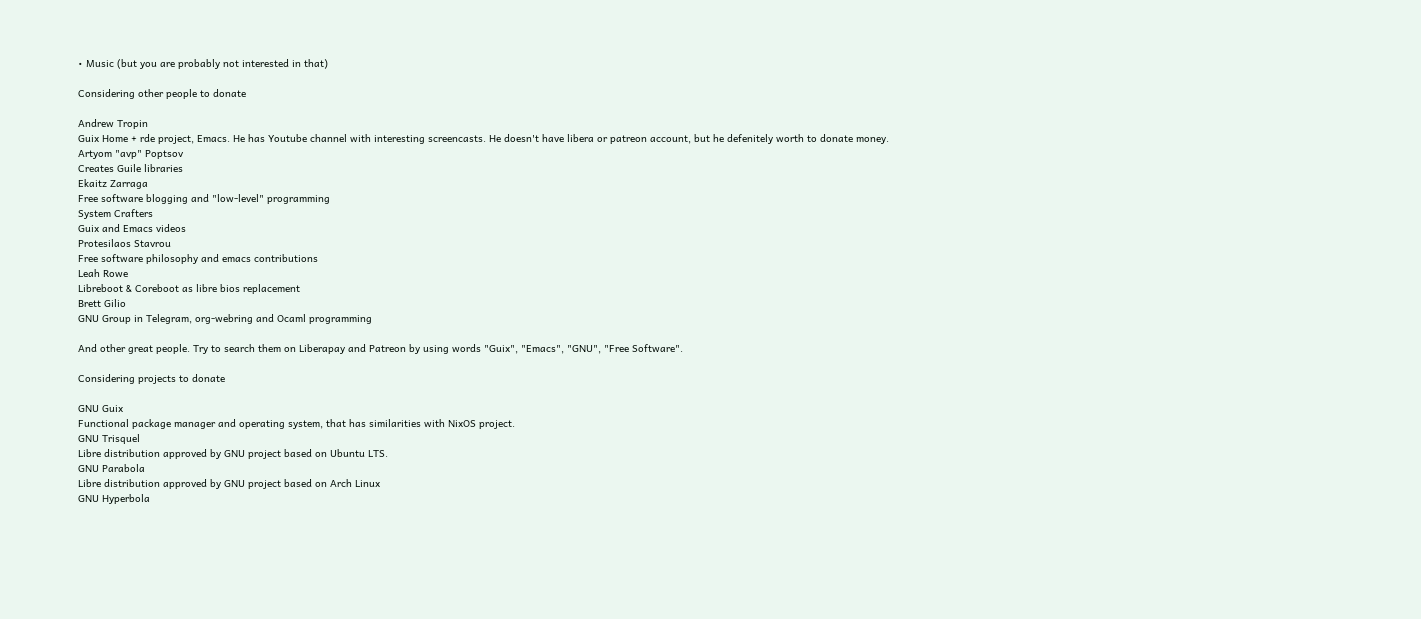• Music (but you are probably not interested in that)

Considering other people to donate

Andrew Tropin
Guix Home + rde project, Emacs. He has Youtube channel with interesting screencasts. He doesn't have libera or patreon account, but he defenitely worth to donate money.
Artyom "avp" Poptsov
Creates Guile libraries
Ekaitz Zarraga
Free software blogging and "low-level" programming
System Crafters
Guix and Emacs videos
Protesilaos Stavrou
Free software philosophy and emacs contributions
Leah Rowe
Libreboot & Coreboot as libre bios replacement
Brett Gilio
GNU Group in Telegram, org-webring and Ocaml programming

And other great people. Try to search them on Liberapay and Patreon by using words "Guix", "Emacs", "GNU", "Free Software".

Considering projects to donate

GNU Guix
Functional package manager and operating system, that has similarities with NixOS project.
GNU Trisquel
Libre distribution approved by GNU project based on Ubuntu LTS.
GNU Parabola
Libre distribution approved by GNU project based on Arch Linux
GNU Hyperbola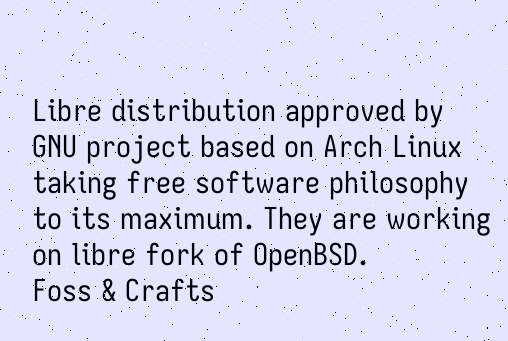Libre distribution approved by GNU project based on Arch Linux taking free software philosophy to its maximum. They are working on libre fork of OpenBSD.
Foss & Crafts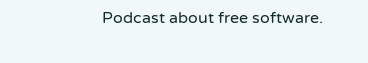Podcast about free software.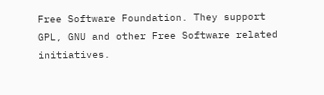Free Software Foundation. They support GPL, GNU and other Free Software related initiatives.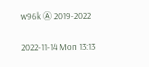w96k Ⓐ 2019-2022

2022-11-14 Mon 13:13